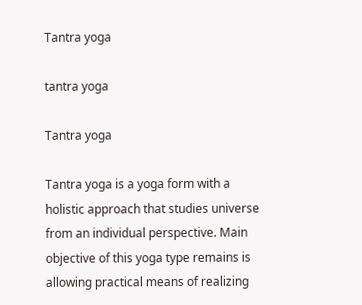Tantra yoga

tantra yoga

Tantra yoga

Tantra yoga is a yoga form with a holistic approach that studies universe from an individual perspective. Main objective of this yoga type remains is allowing practical means of realizing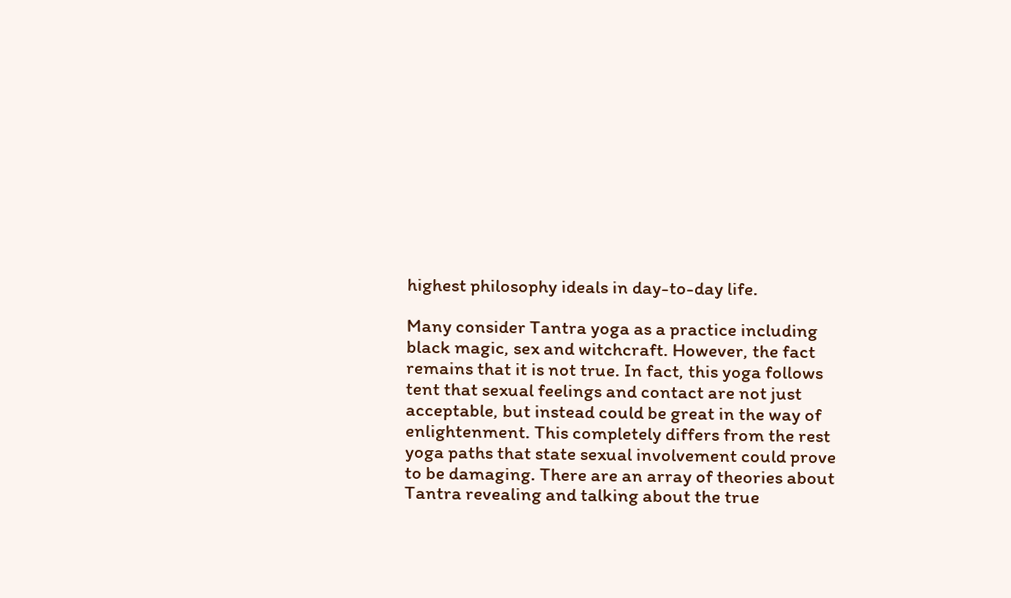highest philosophy ideals in day-to-day life.

Many consider Tantra yoga as a practice including black magic, sex and witchcraft. However, the fact remains that it is not true. In fact, this yoga follows tent that sexual feelings and contact are not just acceptable, but instead could be great in the way of enlightenment. This completely differs from the rest yoga paths that state sexual involvement could prove to be damaging. There are an array of theories about Tantra revealing and talking about the true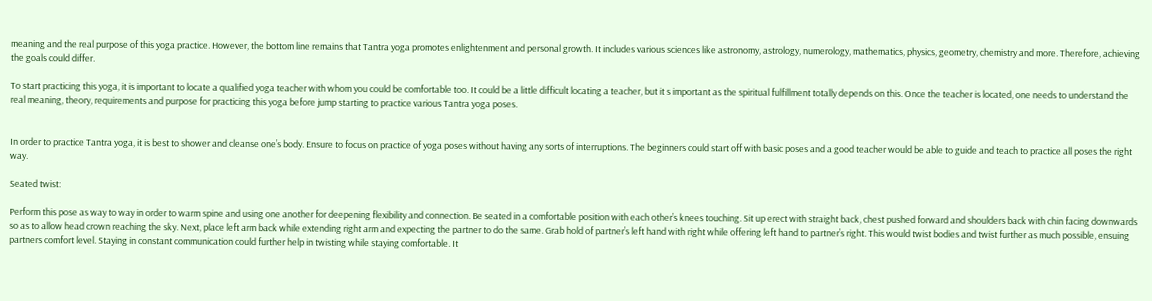meaning and the real purpose of this yoga practice. However, the bottom line remains that Tantra yoga promotes enlightenment and personal growth. It includes various sciences like astronomy, astrology, numerology, mathematics, physics, geometry, chemistry and more. Therefore, achieving the goals could differ.

To start practicing this yoga, it is important to locate a qualified yoga teacher with whom you could be comfortable too. It could be a little difficult locating a teacher, but it s important as the spiritual fulfillment totally depends on this. Once the teacher is located, one needs to understand the real meaning, theory, requirements and purpose for practicing this yoga before jump starting to practice various Tantra yoga poses.


In order to practice Tantra yoga, it is best to shower and cleanse one’s body. Ensure to focus on practice of yoga poses without having any sorts of interruptions. The beginners could start off with basic poses and a good teacher would be able to guide and teach to practice all poses the right way.

Seated twist:

Perform this pose as way to way in order to warm spine and using one another for deepening flexibility and connection. Be seated in a comfortable position with each other’s knees touching. Sit up erect with straight back, chest pushed forward and shoulders back with chin facing downwards so as to allow head crown reaching the sky. Next, place left arm back while extending right arm and expecting the partner to do the same. Grab hold of partner’s left hand with right while offering left hand to partner’s right. This would twist bodies and twist further as much possible, ensuing partners comfort level. Staying in constant communication could further help in twisting while staying comfortable. It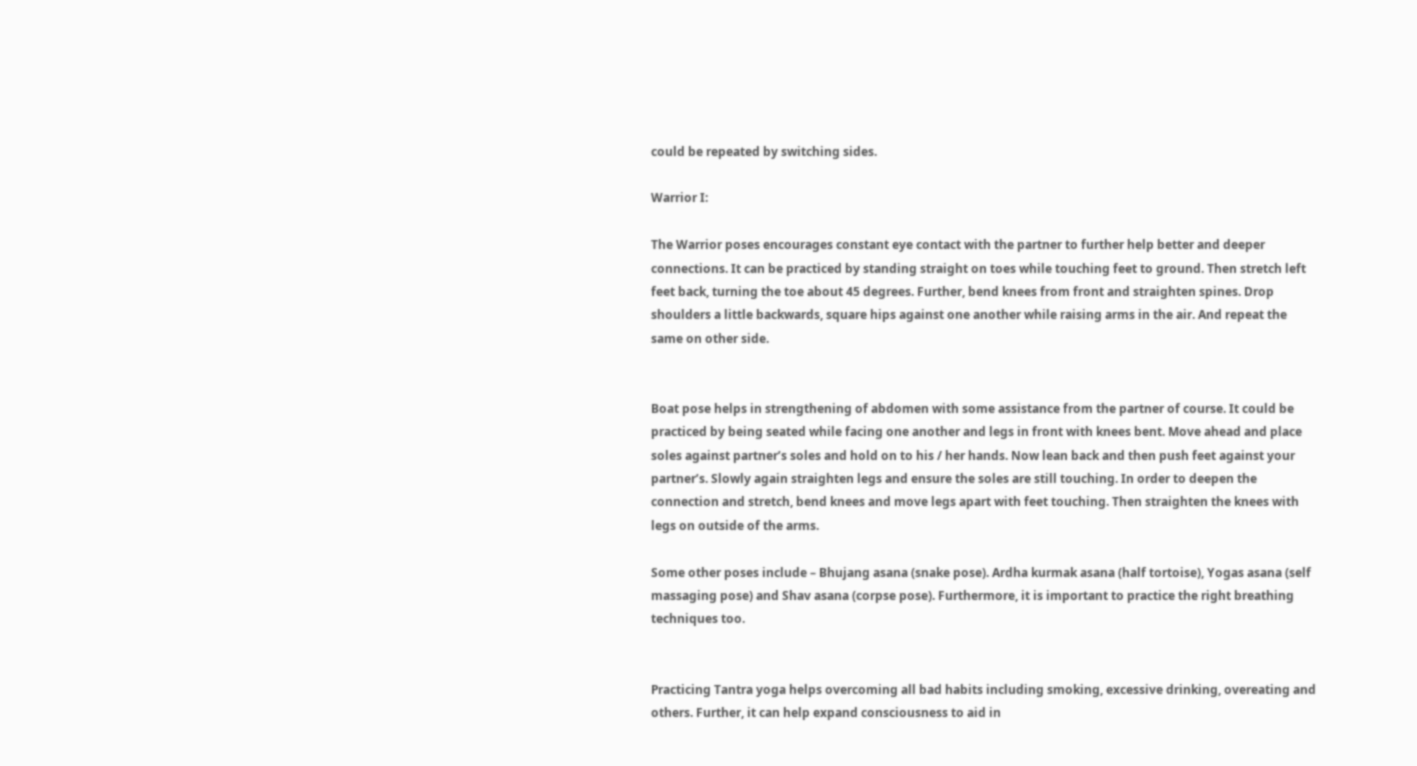could be repeated by switching sides.

Warrior I:

The Warrior poses encourages constant eye contact with the partner to further help better and deeper connections. It can be practiced by standing straight on toes while touching feet to ground. Then stretch left feet back, turning the toe about 45 degrees. Further, bend knees from front and straighten spines. Drop shoulders a little backwards, square hips against one another while raising arms in the air. And repeat the same on other side.


Boat pose helps in strengthening of abdomen with some assistance from the partner of course. It could be practiced by being seated while facing one another and legs in front with knees bent. Move ahead and place soles against partner’s soles and hold on to his / her hands. Now lean back and then push feet against your partner’s. Slowly again straighten legs and ensure the soles are still touching. In order to deepen the connection and stretch, bend knees and move legs apart with feet touching. Then straighten the knees with legs on outside of the arms.

Some other poses include – Bhujang asana (snake pose). Ardha kurmak asana (half tortoise), Yogas asana (self massaging pose) and Shav asana (corpse pose). Furthermore, it is important to practice the right breathing techniques too.


Practicing Tantra yoga helps overcoming all bad habits including smoking, excessive drinking, overeating and others. Further, it can help expand consciousness to aid in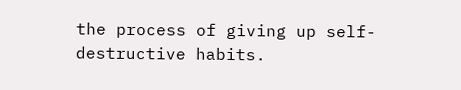the process of giving up self- destructive habits.